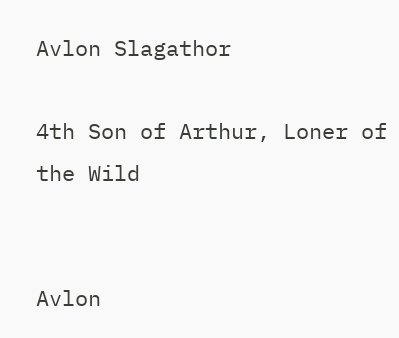Avlon Slagathor

4th Son of Arthur, Loner of the Wild


Avlon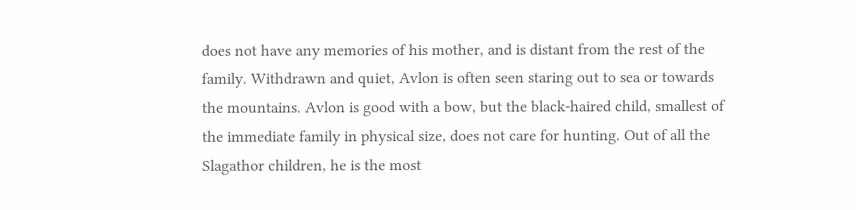does not have any memories of his mother, and is distant from the rest of the family. Withdrawn and quiet, Avlon is often seen staring out to sea or towards the mountains. Avlon is good with a bow, but the black-haired child, smallest of the immediate family in physical size, does not care for hunting. Out of all the Slagathor children, he is the most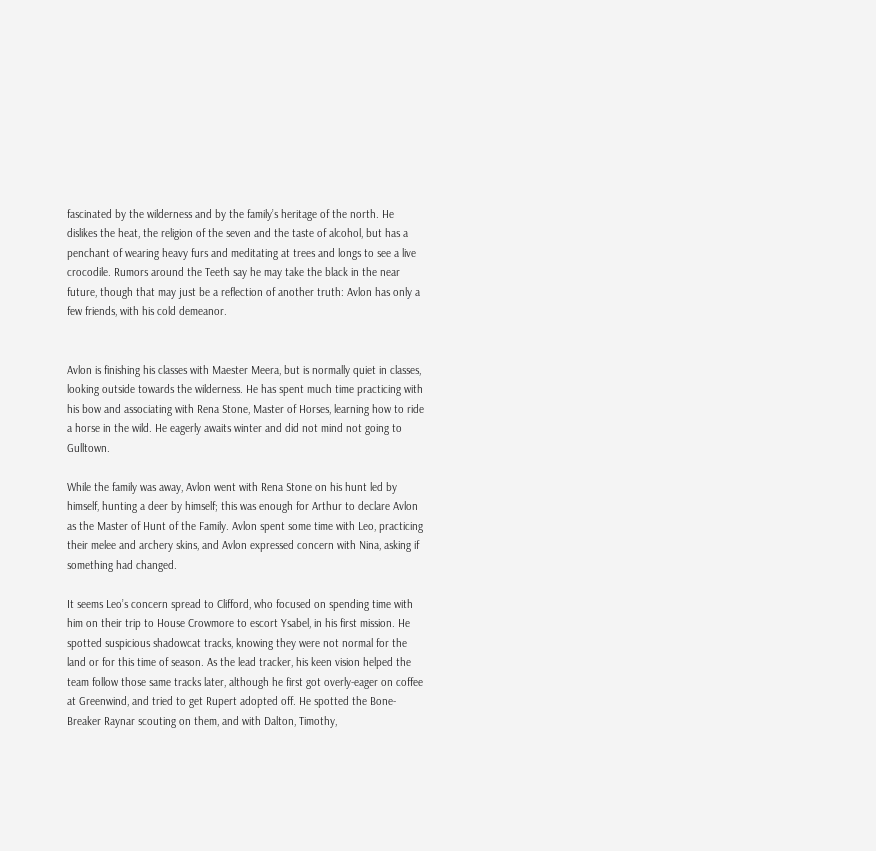fascinated by the wilderness and by the family’s heritage of the north. He dislikes the heat, the religion of the seven and the taste of alcohol, but has a penchant of wearing heavy furs and meditating at trees and longs to see a live crocodile. Rumors around the Teeth say he may take the black in the near future, though that may just be a reflection of another truth: Avlon has only a few friends, with his cold demeanor.


Avlon is finishing his classes with Maester Meera, but is normally quiet in classes, looking outside towards the wilderness. He has spent much time practicing with his bow and associating with Rena Stone, Master of Horses, learning how to ride a horse in the wild. He eagerly awaits winter and did not mind not going to Gulltown.

While the family was away, Avlon went with Rena Stone on his hunt led by himself, hunting a deer by himself; this was enough for Arthur to declare Avlon as the Master of Hunt of the Family. Avlon spent some time with Leo, practicing their melee and archery skins, and Avlon expressed concern with Nina, asking if something had changed.

It seems Leo’s concern spread to Clifford, who focused on spending time with him on their trip to House Crowmore to escort Ysabel, in his first mission. He spotted suspicious shadowcat tracks, knowing they were not normal for the land or for this time of season. As the lead tracker, his keen vision helped the team follow those same tracks later, although he first got overly-eager on coffee at Greenwind, and tried to get Rupert adopted off. He spotted the Bone-Breaker Raynar scouting on them, and with Dalton, Timothy,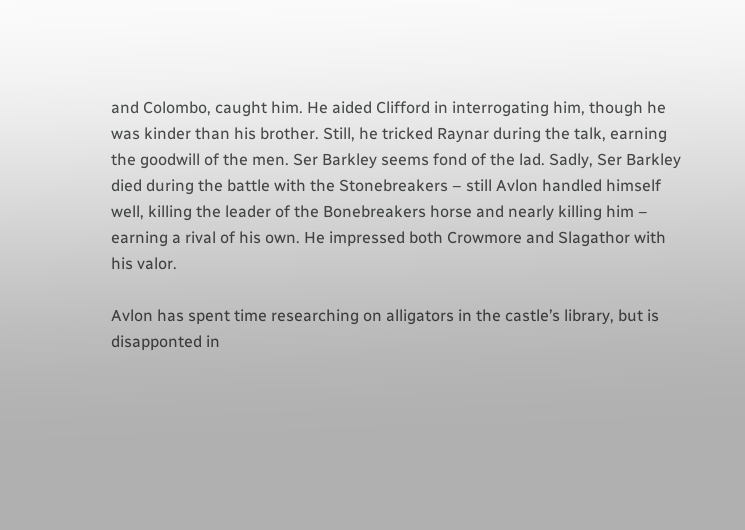and Colombo, caught him. He aided Clifford in interrogating him, though he was kinder than his brother. Still, he tricked Raynar during the talk, earning the goodwill of the men. Ser Barkley seems fond of the lad. Sadly, Ser Barkley died during the battle with the Stonebreakers – still Avlon handled himself well, killing the leader of the Bonebreakers horse and nearly killing him – earning a rival of his own. He impressed both Crowmore and Slagathor with his valor.

Avlon has spent time researching on alligators in the castle’s library, but is disapponted in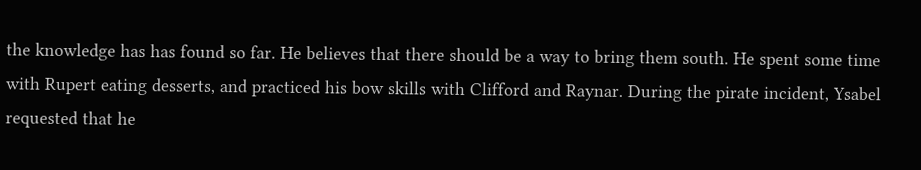the knowledge has has found so far. He believes that there should be a way to bring them south. He spent some time with Rupert eating desserts, and practiced his bow skills with Clifford and Raynar. During the pirate incident, Ysabel requested that he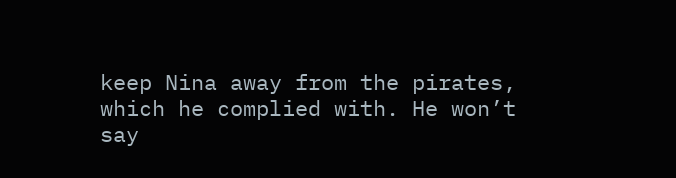keep Nina away from the pirates, which he complied with. He won’t say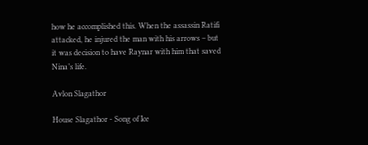how he accomplished this. When the assassin Ratifi attacked, he injured the man with his arrows – but it was decision to have Raynar with him that saved Nina’s life.

Avlon Slagathor

House Slagathor - Song of Ice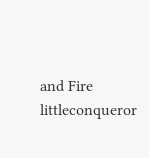and Fire littleconqueror